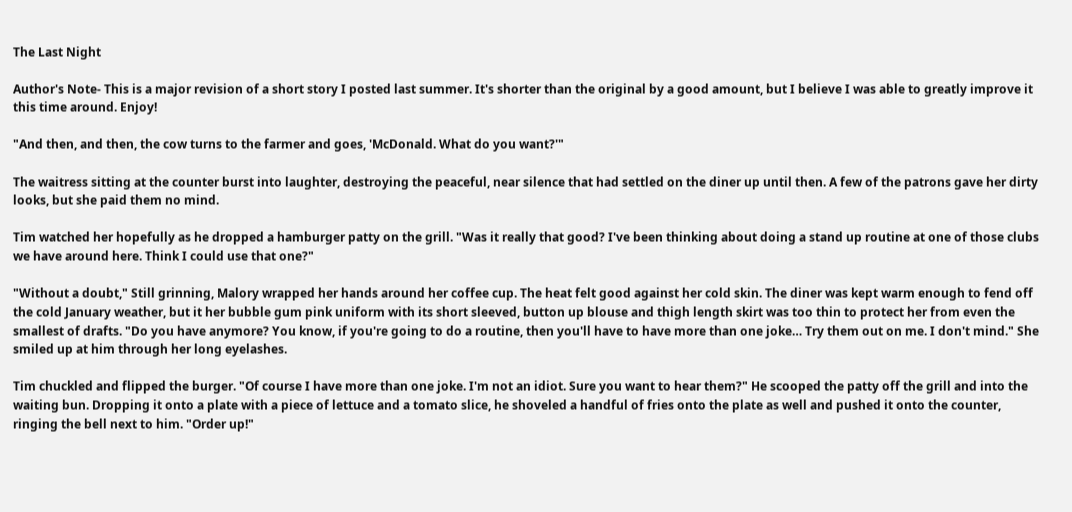The Last Night

Author's Note- This is a major revision of a short story I posted last summer. It's shorter than the original by a good amount, but I believe I was able to greatly improve it this time around. Enjoy!

"And then, and then, the cow turns to the farmer and goes, 'McDonald. What do you want?'"

The waitress sitting at the counter burst into laughter, destroying the peaceful, near silence that had settled on the diner up until then. A few of the patrons gave her dirty looks, but she paid them no mind.

Tim watched her hopefully as he dropped a hamburger patty on the grill. "Was it really that good? I've been thinking about doing a stand up routine at one of those clubs we have around here. Think I could use that one?"

"Without a doubt," Still grinning, Malory wrapped her hands around her coffee cup. The heat felt good against her cold skin. The diner was kept warm enough to fend off the cold January weather, but it her bubble gum pink uniform with its short sleeved, button up blouse and thigh length skirt was too thin to protect her from even the smallest of drafts. "Do you have anymore? You know, if you're going to do a routine, then you'll have to have more than one joke… Try them out on me. I don't mind." She smiled up at him through her long eyelashes.

Tim chuckled and flipped the burger. "Of course I have more than one joke. I'm not an idiot. Sure you want to hear them?" He scooped the patty off the grill and into the waiting bun. Dropping it onto a plate with a piece of lettuce and a tomato slice, he shoveled a handful of fries onto the plate as well and pushed it onto the counter, ringing the bell next to him. "Order up!"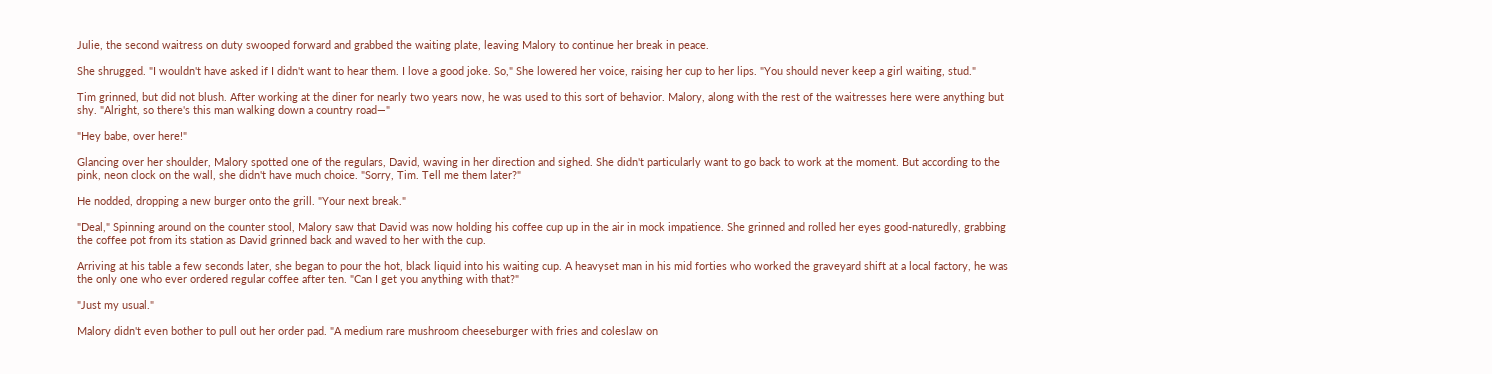Julie, the second waitress on duty swooped forward and grabbed the waiting plate, leaving Malory to continue her break in peace.

She shrugged. "I wouldn't have asked if I didn't want to hear them. I love a good joke. So," She lowered her voice, raising her cup to her lips. "You should never keep a girl waiting, stud."

Tim grinned, but did not blush. After working at the diner for nearly two years now, he was used to this sort of behavior. Malory, along with the rest of the waitresses here were anything but shy. "Alright, so there's this man walking down a country road—"

"Hey babe, over here!"

Glancing over her shoulder, Malory spotted one of the regulars, David, waving in her direction and sighed. She didn't particularly want to go back to work at the moment. But according to the pink, neon clock on the wall, she didn't have much choice. "Sorry, Tim. Tell me them later?"

He nodded, dropping a new burger onto the grill. "Your next break."

"Deal," Spinning around on the counter stool, Malory saw that David was now holding his coffee cup up in the air in mock impatience. She grinned and rolled her eyes good-naturedly, grabbing the coffee pot from its station as David grinned back and waved to her with the cup.

Arriving at his table a few seconds later, she began to pour the hot, black liquid into his waiting cup. A heavyset man in his mid forties who worked the graveyard shift at a local factory, he was the only one who ever ordered regular coffee after ten. "Can I get you anything with that?"

"Just my usual."

Malory didn't even bother to pull out her order pad. "A medium rare mushroom cheeseburger with fries and coleslaw on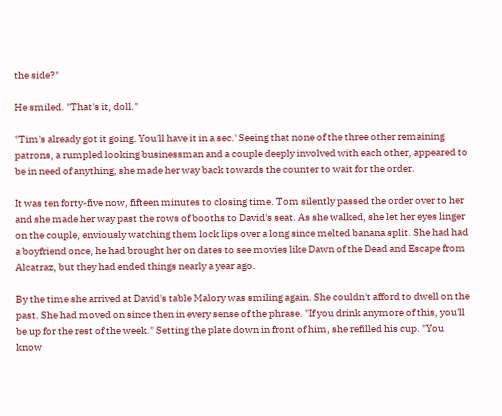the side?"

He smiled. "That's it, doll."

"Tim's already got it going. You'll have it in a sec.' Seeing that none of the three other remaining patrons, a rumpled looking businessman and a couple deeply involved with each other, appeared to be in need of anything, she made her way back towards the counter to wait for the order.

It was ten forty-five now, fifteen minutes to closing time. Tom silently passed the order over to her and she made her way past the rows of booths to David's seat. As she walked, she let her eyes linger on the couple, enviously watching them lock lips over a long since melted banana split. She had had a boyfriend once, he had brought her on dates to see movies like Dawn of the Dead and Escape from Alcatraz, but they had ended things nearly a year ago.

By the time she arrived at David's table Malory was smiling again. She couldn't afford to dwell on the past. She had moved on since then in every sense of the phrase. "If you drink anymore of this, you'll be up for the rest of the week." Setting the plate down in front of him, she refilled his cup. "You know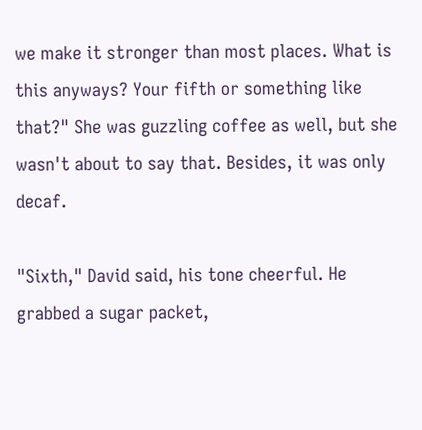we make it stronger than most places. What is this anyways? Your fifth or something like that?" She was guzzling coffee as well, but she wasn't about to say that. Besides, it was only decaf.

"Sixth," David said, his tone cheerful. He grabbed a sugar packet,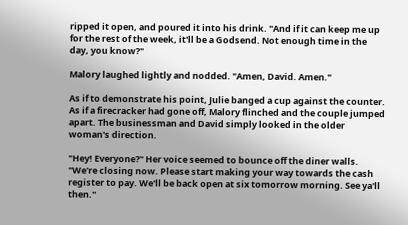ripped it open, and poured it into his drink. "And if it can keep me up for the rest of the week, it'll be a Godsend. Not enough time in the day, you know?"

Malory laughed lightly and nodded. "Amen, David. Amen."

As if to demonstrate his point, Julie banged a cup against the counter. As if a firecracker had gone off, Malory flinched and the couple jumped apart. The businessman and David simply looked in the older woman's direction.

"Hey! Everyone?" Her voice seemed to bounce off the diner walls. "We're closing now. Please start making your way towards the cash register to pay. We'll be back open at six tomorrow morning. See ya'll then."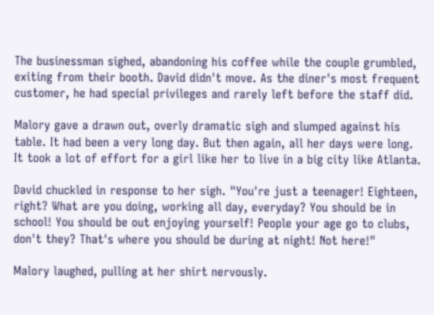The businessman sighed, abandoning his coffee while the couple grumbled, exiting from their booth. David didn't move. As the diner's most frequent customer, he had special privileges and rarely left before the staff did.

Malory gave a drawn out, overly dramatic sigh and slumped against his table. It had been a very long day. But then again, all her days were long. It took a lot of effort for a girl like her to live in a big city like Atlanta.

David chuckled in response to her sigh. "You're just a teenager! Eighteen, right? What are you doing, working all day, everyday? You should be in school! You should be out enjoying yourself! People your age go to clubs, don't they? That's where you should be during at night! Not here!"

Malory laughed, pulling at her shirt nervously.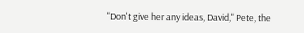"Don't give her any ideas, David," Pete, the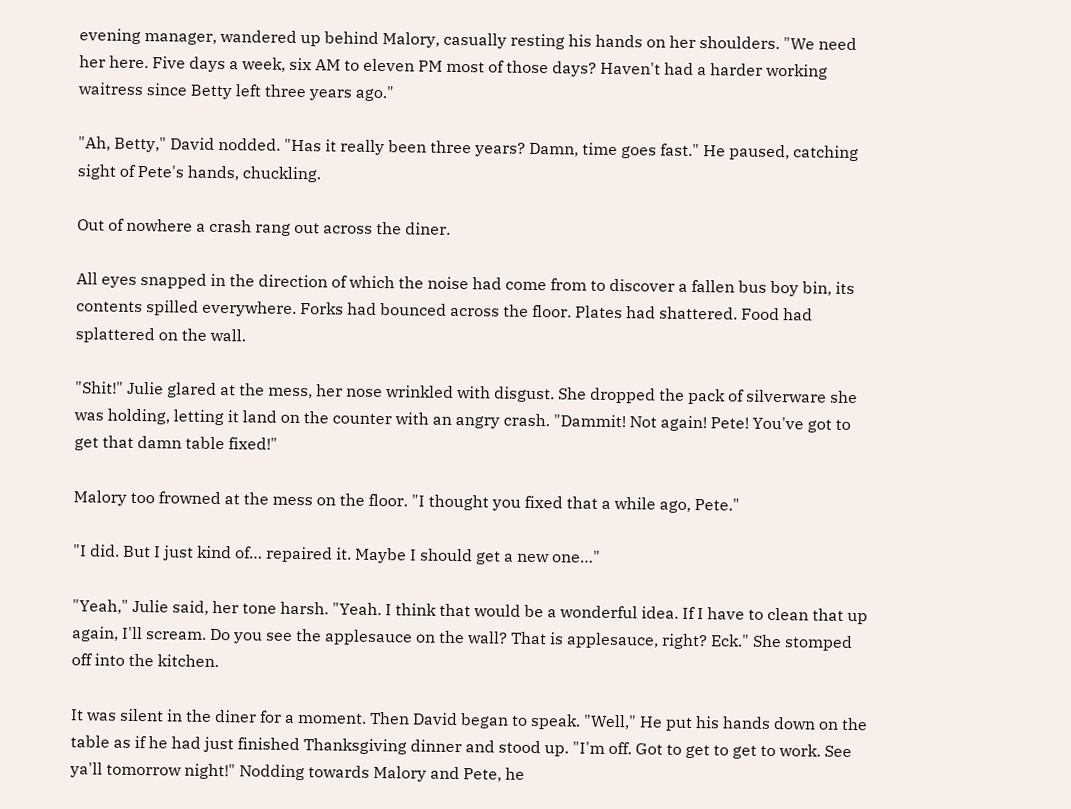evening manager, wandered up behind Malory, casually resting his hands on her shoulders. "We need her here. Five days a week, six AM to eleven PM most of those days? Haven't had a harder working waitress since Betty left three years ago."

"Ah, Betty," David nodded. "Has it really been three years? Damn, time goes fast." He paused, catching sight of Pete's hands, chuckling.

Out of nowhere a crash rang out across the diner.

All eyes snapped in the direction of which the noise had come from to discover a fallen bus boy bin, its contents spilled everywhere. Forks had bounced across the floor. Plates had shattered. Food had splattered on the wall.

"Shit!" Julie glared at the mess, her nose wrinkled with disgust. She dropped the pack of silverware she was holding, letting it land on the counter with an angry crash. "Dammit! Not again! Pete! You've got to get that damn table fixed!"

Malory too frowned at the mess on the floor. "I thought you fixed that a while ago, Pete."

"I did. But I just kind of… repaired it. Maybe I should get a new one…"

"Yeah," Julie said, her tone harsh. "Yeah. I think that would be a wonderful idea. If I have to clean that up again, I'll scream. Do you see the applesauce on the wall? That is applesauce, right? Eck." She stomped off into the kitchen.

It was silent in the diner for a moment. Then David began to speak. "Well," He put his hands down on the table as if he had just finished Thanksgiving dinner and stood up. "I'm off. Got to get to get to work. See ya'll tomorrow night!" Nodding towards Malory and Pete, he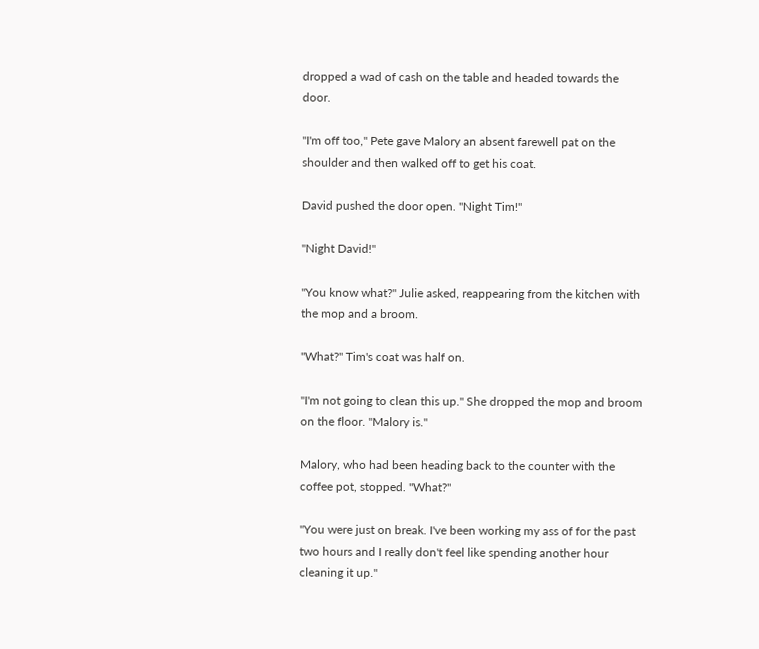dropped a wad of cash on the table and headed towards the door.

"I'm off too," Pete gave Malory an absent farewell pat on the shoulder and then walked off to get his coat.

David pushed the door open. "Night Tim!"

"Night David!"

"You know what?" Julie asked, reappearing from the kitchen with the mop and a broom.

"What?" Tim's coat was half on.

"I'm not going to clean this up." She dropped the mop and broom on the floor. "Malory is."

Malory, who had been heading back to the counter with the coffee pot, stopped. "What?"

"You were just on break. I've been working my ass of for the past two hours and I really don't feel like spending another hour cleaning it up."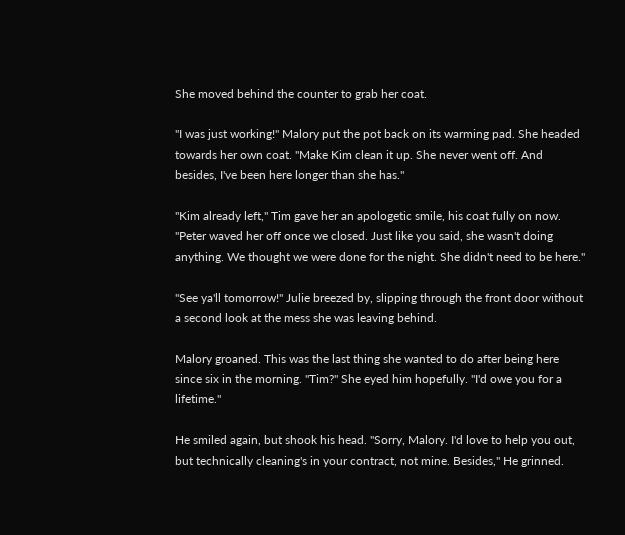She moved behind the counter to grab her coat.

"I was just working!" Malory put the pot back on its warming pad. She headed towards her own coat. "Make Kim clean it up. She never went off. And besides, I've been here longer than she has."

"Kim already left," Tim gave her an apologetic smile, his coat fully on now. "Peter waved her off once we closed. Just like you said, she wasn't doing anything. We thought we were done for the night. She didn't need to be here."

"See ya'll tomorrow!" Julie breezed by, slipping through the front door without a second look at the mess she was leaving behind.

Malory groaned. This was the last thing she wanted to do after being here since six in the morning. "Tim?" She eyed him hopefully. "I'd owe you for a lifetime."

He smiled again, but shook his head. "Sorry, Malory. I'd love to help you out, but technically cleaning's in your contract, not mine. Besides," He grinned.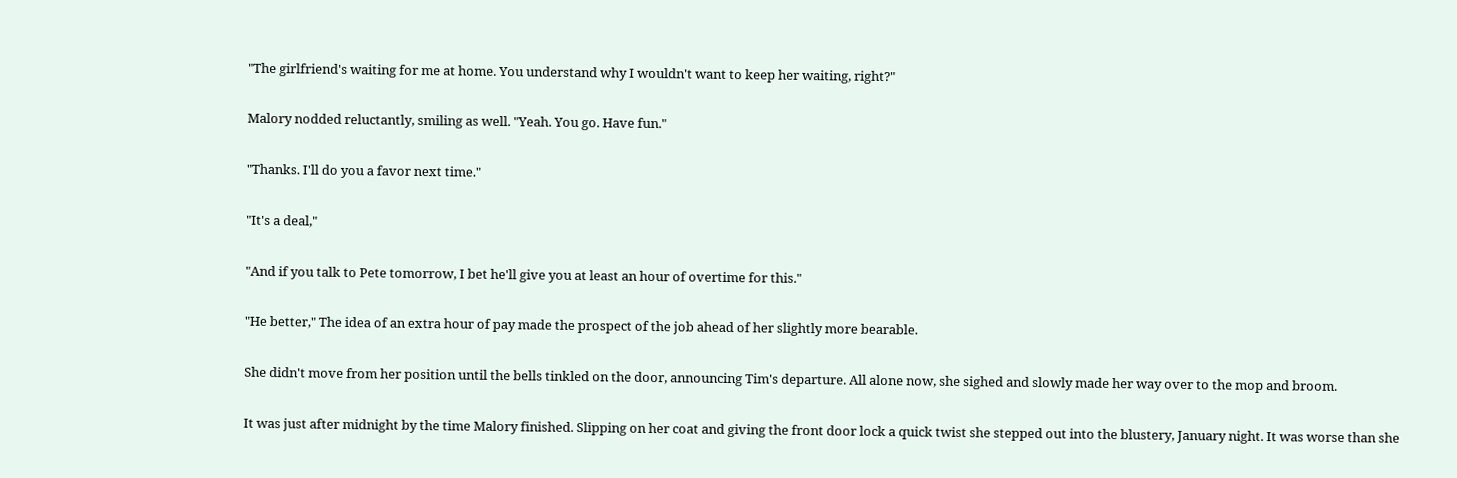"The girlfriend's waiting for me at home. You understand why I wouldn't want to keep her waiting, right?"

Malory nodded reluctantly, smiling as well. "Yeah. You go. Have fun."

"Thanks. I'll do you a favor next time."

"It's a deal,"

"And if you talk to Pete tomorrow, I bet he'll give you at least an hour of overtime for this."

"He better," The idea of an extra hour of pay made the prospect of the job ahead of her slightly more bearable.

She didn't move from her position until the bells tinkled on the door, announcing Tim's departure. All alone now, she sighed and slowly made her way over to the mop and broom.

It was just after midnight by the time Malory finished. Slipping on her coat and giving the front door lock a quick twist she stepped out into the blustery, January night. It was worse than she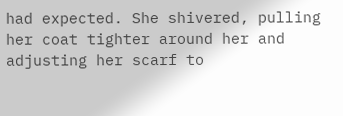had expected. She shivered, pulling her coat tighter around her and adjusting her scarf to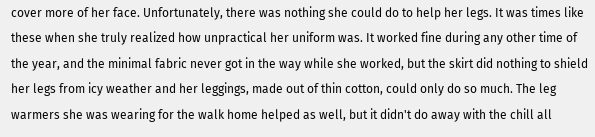cover more of her face. Unfortunately, there was nothing she could do to help her legs. It was times like these when she truly realized how unpractical her uniform was. It worked fine during any other time of the year, and the minimal fabric never got in the way while she worked, but the skirt did nothing to shield her legs from icy weather and her leggings, made out of thin cotton, could only do so much. The leg warmers she was wearing for the walk home helped as well, but it didn't do away with the chill all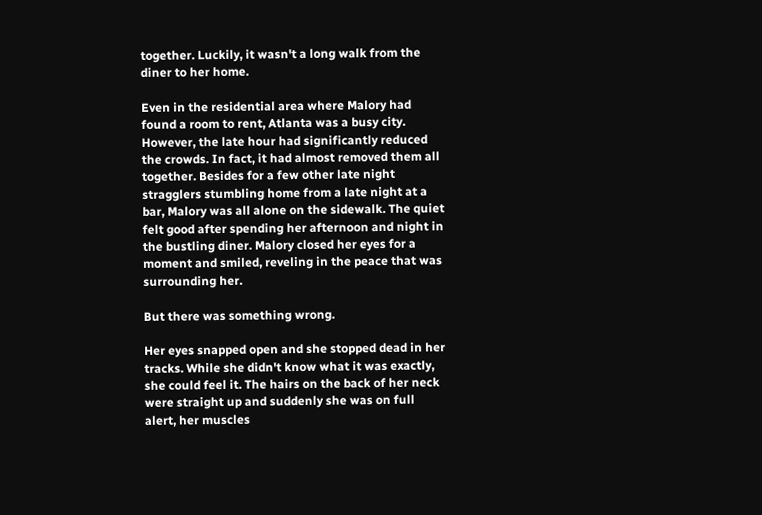together. Luckily, it wasn't a long walk from the diner to her home.

Even in the residential area where Malory had found a room to rent, Atlanta was a busy city. However, the late hour had significantly reduced the crowds. In fact, it had almost removed them all together. Besides for a few other late night stragglers stumbling home from a late night at a bar, Malory was all alone on the sidewalk. The quiet felt good after spending her afternoon and night in the bustling diner. Malory closed her eyes for a moment and smiled, reveling in the peace that was surrounding her.

But there was something wrong.

Her eyes snapped open and she stopped dead in her tracks. While she didn't know what it was exactly, she could feel it. The hairs on the back of her neck were straight up and suddenly she was on full alert, her muscles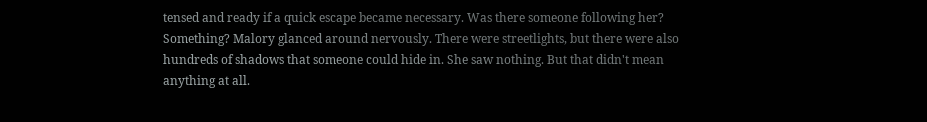tensed and ready if a quick escape became necessary. Was there someone following her? Something? Malory glanced around nervously. There were streetlights, but there were also hundreds of shadows that someone could hide in. She saw nothing. But that didn't mean anything at all.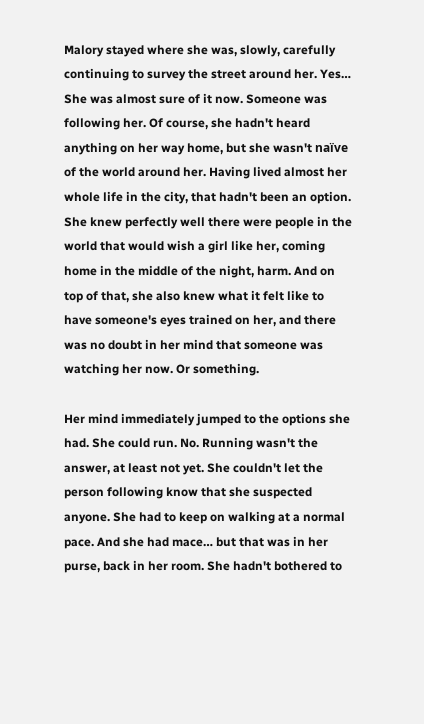Malory stayed where she was, slowly, carefully continuing to survey the street around her. Yes… She was almost sure of it now. Someone was following her. Of course, she hadn't heard anything on her way home, but she wasn't naïve of the world around her. Having lived almost her whole life in the city, that hadn't been an option. She knew perfectly well there were people in the world that would wish a girl like her, coming home in the middle of the night, harm. And on top of that, she also knew what it felt like to have someone's eyes trained on her, and there was no doubt in her mind that someone was watching her now. Or something.

Her mind immediately jumped to the options she had. She could run. No. Running wasn't the answer, at least not yet. She couldn't let the person following know that she suspected anyone. She had to keep on walking at a normal pace. And she had mace… but that was in her purse, back in her room. She hadn't bothered to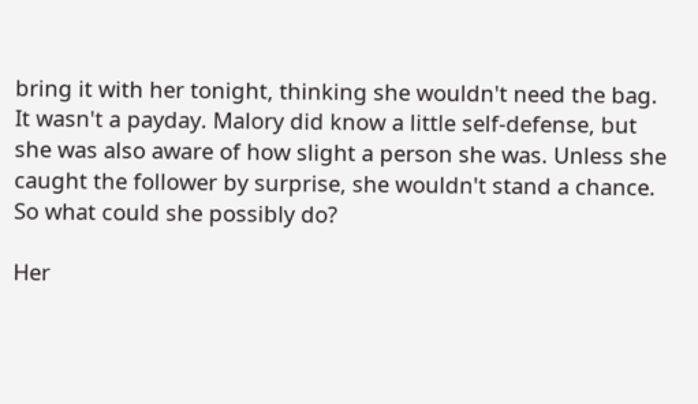bring it with her tonight, thinking she wouldn't need the bag. It wasn't a payday. Malory did know a little self-defense, but she was also aware of how slight a person she was. Unless she caught the follower by surprise, she wouldn't stand a chance. So what could she possibly do?

Her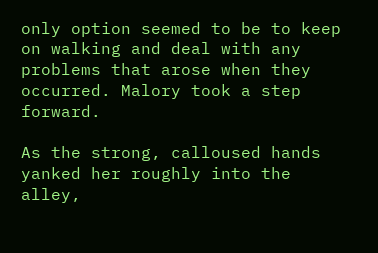only option seemed to be to keep on walking and deal with any problems that arose when they occurred. Malory took a step forward.

As the strong, calloused hands yanked her roughly into the alley,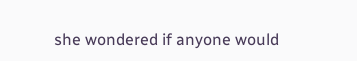she wondered if anyone would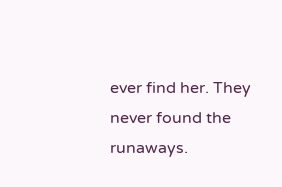ever find her. They never found the runaways.